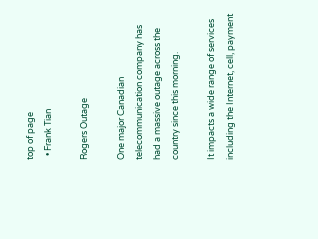top of page
  • Frank Tian

Rogers Outage

One major Canadian telecommunication company has had a massive outage across the country since this morning.

It impacts a wide range of services including the Internet, cell, payment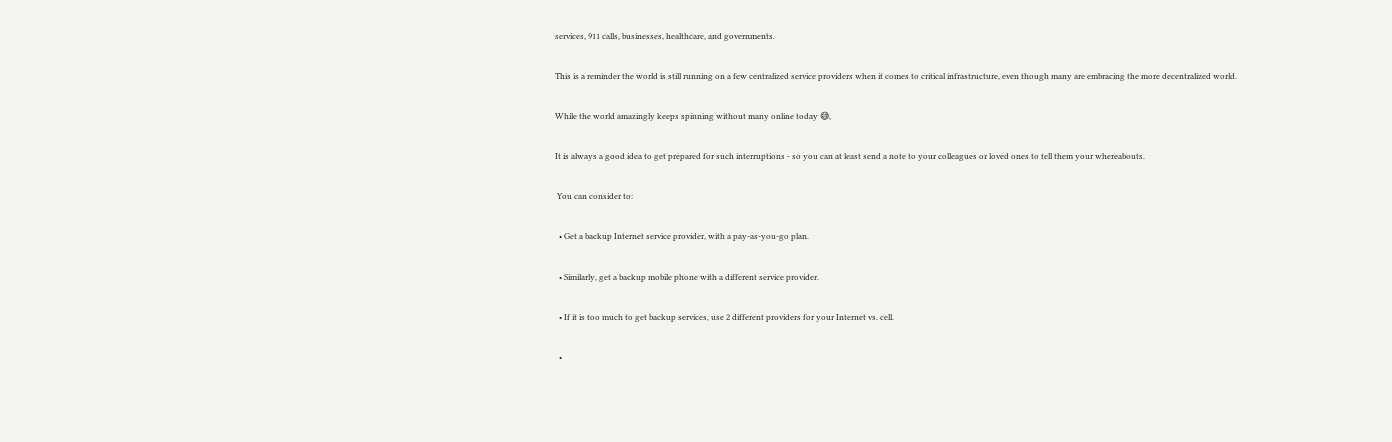services, 911 calls, businesses, healthcare, and governments.

This is a reminder the world is still running on a few centralized service providers when it comes to critical infrastructure, even though many are embracing the more decentralized world.

While the world amazingly keeps spinning without many online today 😅,

It is always a good idea to get prepared for such interruptions - so you can at least send a note to your colleagues or loved ones to tell them your whereabouts.

 You can consider to:

  • Get a backup Internet service provider, with a pay-as-you-go plan.

  • Similarly, get a backup mobile phone with a different service provider.

  • If it is too much to get backup services, use 2 different providers for your Internet vs. cell.

  •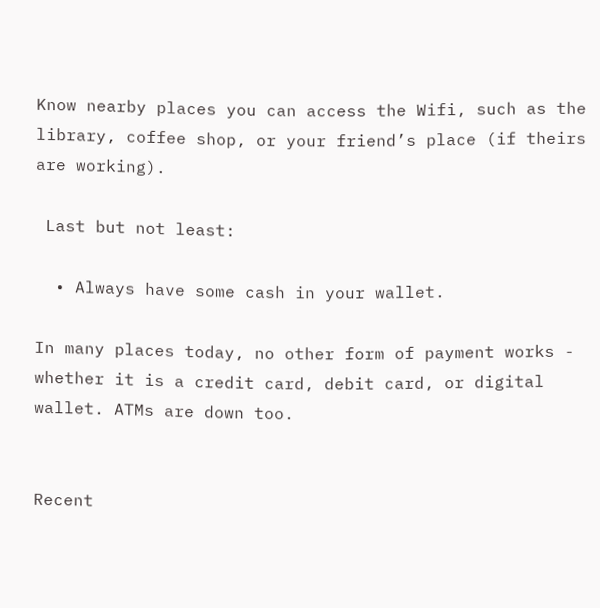Know nearby places you can access the Wifi, such as the library, coffee shop, or your friend’s place (if theirs are working).

 Last but not least:

  • Always have some cash in your wallet.

In many places today, no other form of payment works - whether it is a credit card, debit card, or digital wallet. ATMs are down too.


Recent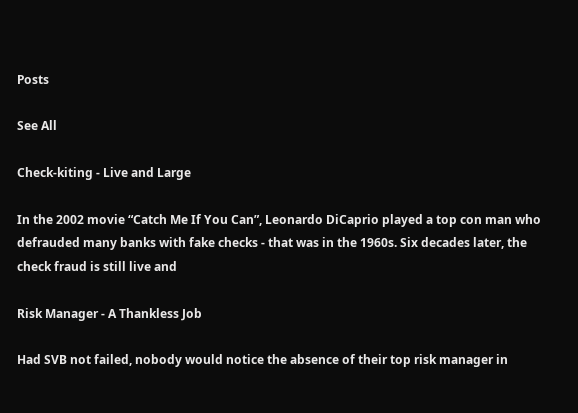Posts

See All

Check-kiting - Live and Large

In the 2002 movie “Catch Me If You Can”, Leonardo DiCaprio played a top con man who defrauded many banks with fake checks - that was in the 1960s. Six decades later, the check fraud is still live and

Risk Manager - A Thankless Job

Had SVB not failed, nobody would notice the absence of their top risk manager in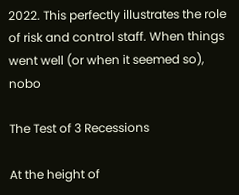2022. This perfectly illustrates the role of risk and control staff. When things went well (or when it seemed so), nobo

The Test of 3 Recessions

At the height of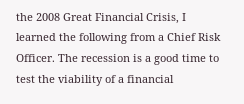the 2008 Great Financial Crisis, I learned the following from a Chief Risk Officer. The recession is a good time to test the viability of a financial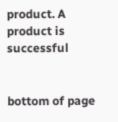product. A product is successful


bottom of page